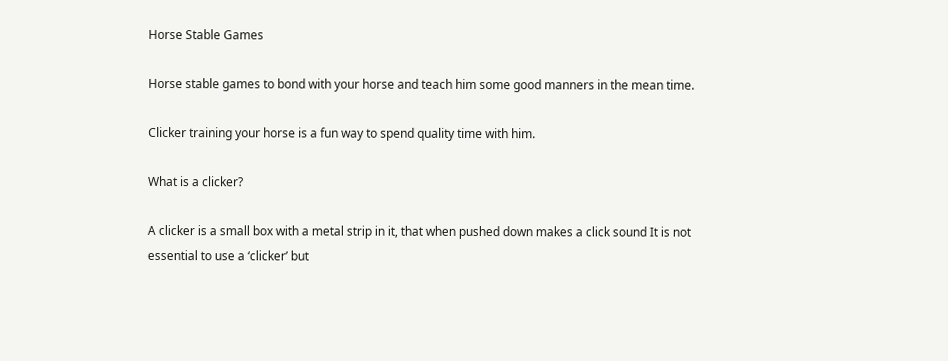Horse Stable Games

Horse stable games to bond with your horse and teach him some good manners in the mean time.

Clicker training your horse is a fun way to spend quality time with him.

What is a clicker?

A clicker is a small box with a metal strip in it, that when pushed down makes a click sound It is not essential to use a ‘clicker’ but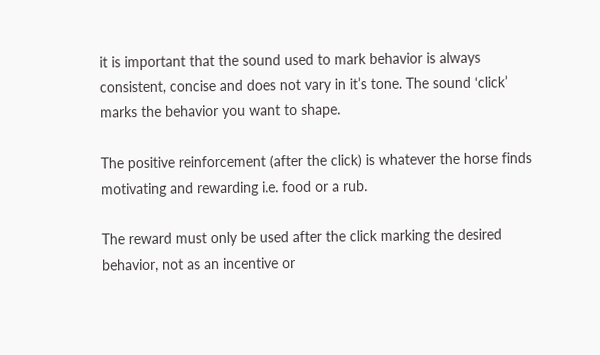it is important that the sound used to mark behavior is always consistent, concise and does not vary in it’s tone. The sound ‘click’ marks the behavior you want to shape.

The positive reinforcement (after the click) is whatever the horse finds motivating and rewarding i.e. food or a rub.

The reward must only be used after the click marking the desired behavior, not as an incentive or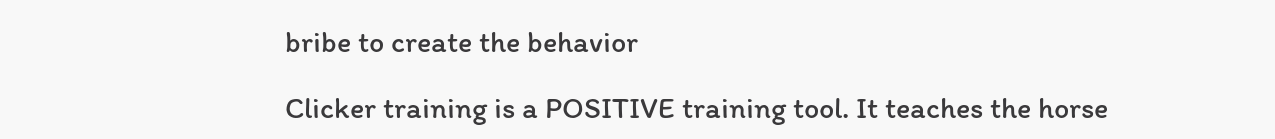bribe to create the behavior

Clicker training is a POSITIVE training tool. It teaches the horse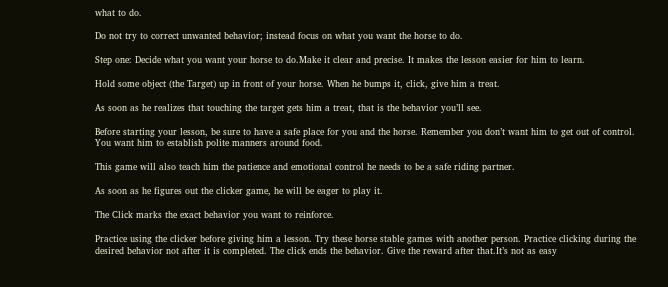what to do.

Do not try to correct unwanted behavior; instead focus on what you want the horse to do.

Step one: Decide what you want your horse to do.Make it clear and precise. It makes the lesson easier for him to learn.

Hold some object (the Target) up in front of your horse. When he bumps it, click, give him a treat.

As soon as he realizes that touching the target gets him a treat, that is the behavior you’ll see.

Before starting your lesson, be sure to have a safe place for you and the horse. Remember you don’t want him to get out of control. You want him to establish polite manners around food.

This game will also teach him the patience and emotional control he needs to be a safe riding partner.

As soon as he figures out the clicker game, he will be eager to play it.

The Click marks the exact behavior you want to reinforce.

Practice using the clicker before giving him a lesson. Try these horse stable games with another person. Practice clicking during the desired behavior not after it is completed. The click ends the behavior. Give the reward after that.It’s not as easy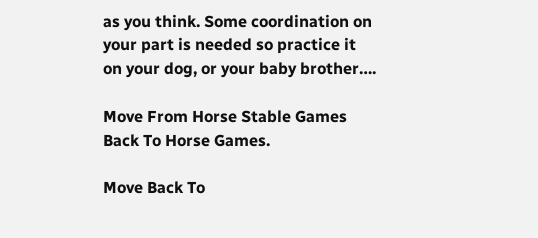as you think. Some coordination on your part is needed so practice it on your dog, or your baby brother….

Move From Horse Stable Games Back To Horse Games.

Move Back To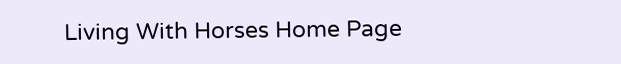Living With Horses Home Page